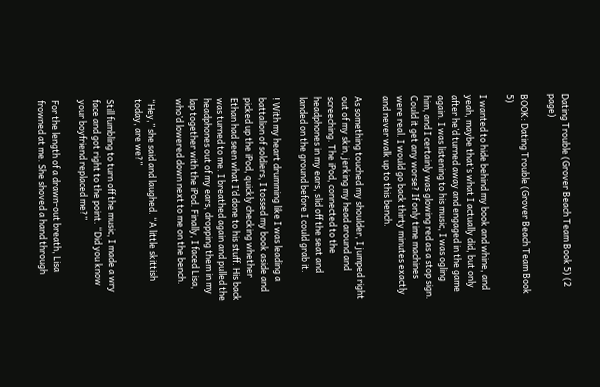Dating Trouble (Grover Beach Team Book 5) (2 page)

BOOK: Dating Trouble (Grover Beach Team Book 5)

I wanted to hide behind my book and whine, and yeah, maybe that’s what I actually did, but only after he’d turned away and engaged in the game again. I was listening to his music, I was ogling him, and I certainly was glowing red as a stop sign. Could it get any worse? If only time machines were real. I would go back thirty minutes exactly and never walk up to this bench.

As something touched my shoulder, I jumped right out of my skin, jerking my head around and screeching. The iPod, connected to the headphones in my ears, slid off the seat and landed on the ground before I could grab it.

! With my heart drumming like I was leading a battalion of soldiers, I tossed my book aside and picked up the iPod, quickly checking whether Ethan had seen what I’d done to his stuff. His back was turned to me. I breathed again and pulled the headphones out of my ears, dropping them in my lap together with the iPod. Finally, I faced Lisa, who’d lowered down next to me on the bench.

“Hey,” she said and laughed. “A little skittish today, are we?”

Still fumbling to turn off the music, I made a wry face and got right to the point. “Did you know your boyfriend replaced me?”

For the length of a drawn-out breath, Lisa frowned at me. She shoved a hand through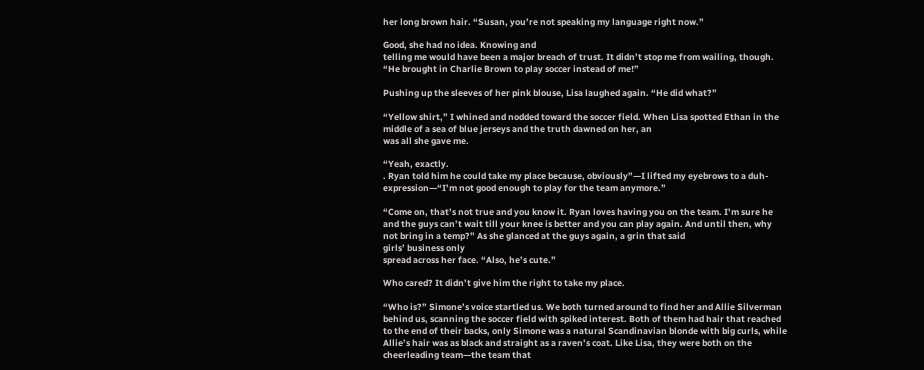her long brown hair. “Susan, you’re not speaking my language right now.”

Good, she had no idea. Knowing and
telling me would have been a major breach of trust. It didn’t stop me from wailing, though. “He brought in Charlie Brown to play soccer instead of me!”

Pushing up the sleeves of her pink blouse, Lisa laughed again. “He did what?”

“Yellow shirt,” I whined and nodded toward the soccer field. When Lisa spotted Ethan in the middle of a sea of blue jerseys and the truth dawned on her, an
was all she gave me.

“Yeah, exactly.
. Ryan told him he could take my place because, obviously”—I lifted my eyebrows to a duh-expression—“I’m not good enough to play for the team anymore.”

“Come on, that’s not true and you know it. Ryan loves having you on the team. I’m sure he and the guys can’t wait till your knee is better and you can play again. And until then, why not bring in a temp?” As she glanced at the guys again, a grin that said
girls’ business only
spread across her face. “Also, he’s cute.”

Who cared? It didn’t give him the right to take my place.

“Who is?” Simone’s voice startled us. We both turned around to find her and Allie Silverman behind us, scanning the soccer field with spiked interest. Both of them had hair that reached to the end of their backs, only Simone was a natural Scandinavian blonde with big curls, while Allie’s hair was as black and straight as a raven’s coat. Like Lisa, they were both on the cheerleading team—the team that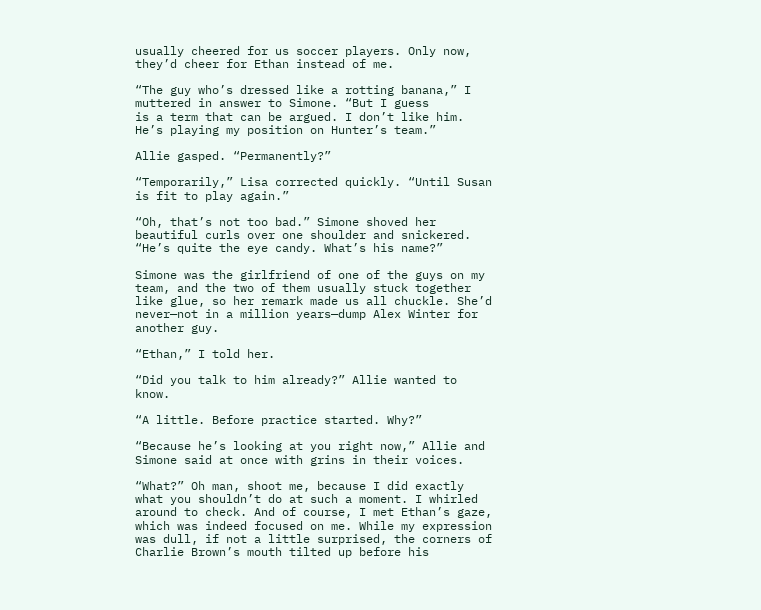usually cheered for us soccer players. Only now, they’d cheer for Ethan instead of me.

“The guy who’s dressed like a rotting banana,” I muttered in answer to Simone. “But I guess
is a term that can be argued. I don’t like him. He’s playing my position on Hunter’s team.”

Allie gasped. “Permanently?”

“Temporarily,” Lisa corrected quickly. “Until Susan is fit to play again.”

“Oh, that’s not too bad.” Simone shoved her beautiful curls over one shoulder and snickered. “He’s quite the eye candy. What’s his name?”

Simone was the girlfriend of one of the guys on my team, and the two of them usually stuck together like glue, so her remark made us all chuckle. She’d never—not in a million years—dump Alex Winter for another guy.

“Ethan,” I told her.

“Did you talk to him already?” Allie wanted to know.

“A little. Before practice started. Why?”

“Because he’s looking at you right now,” Allie and Simone said at once with grins in their voices.

“What?” Oh man, shoot me, because I did exactly what you shouldn’t do at such a moment. I whirled around to check. And of course, I met Ethan’s gaze, which was indeed focused on me. While my expression was dull, if not a little surprised, the corners of Charlie Brown’s mouth tilted up before his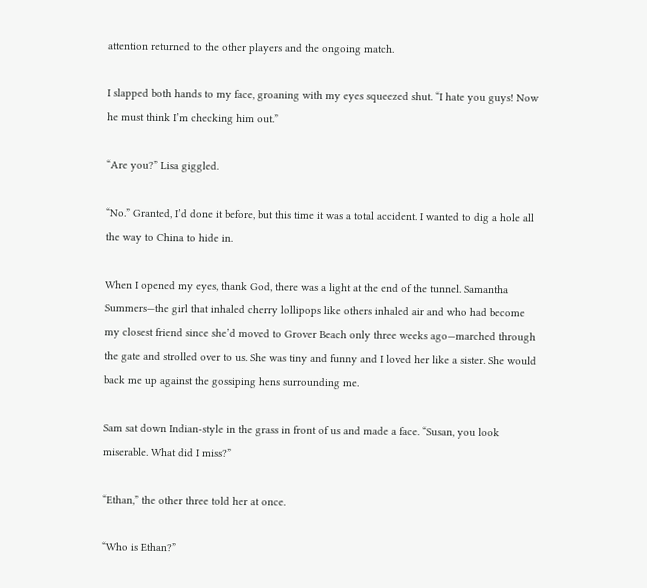attention returned to the other players and the ongoing match.

I slapped both hands to my face, groaning with my eyes squeezed shut. “I hate you guys! Now he must think I’m checking him out.”

“Are you?” Lisa giggled.

“No.” Granted, I’d done it before, but this time it was a total accident. I wanted to dig a hole all the way to China to hide in.

When I opened my eyes, thank God, there was a light at the end of the tunnel. Samantha Summers—the girl that inhaled cherry lollipops like others inhaled air and who had become my closest friend since she’d moved to Grover Beach only three weeks ago—marched through the gate and strolled over to us. She was tiny and funny and I loved her like a sister. She would back me up against the gossiping hens surrounding me.

Sam sat down Indian-style in the grass in front of us and made a face. “Susan, you look miserable. What did I miss?”

“Ethan,” the other three told her at once.

“Who is Ethan?”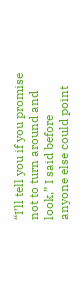“I’ll tell you if you promise not to turn around and look,” I said before anyone else could point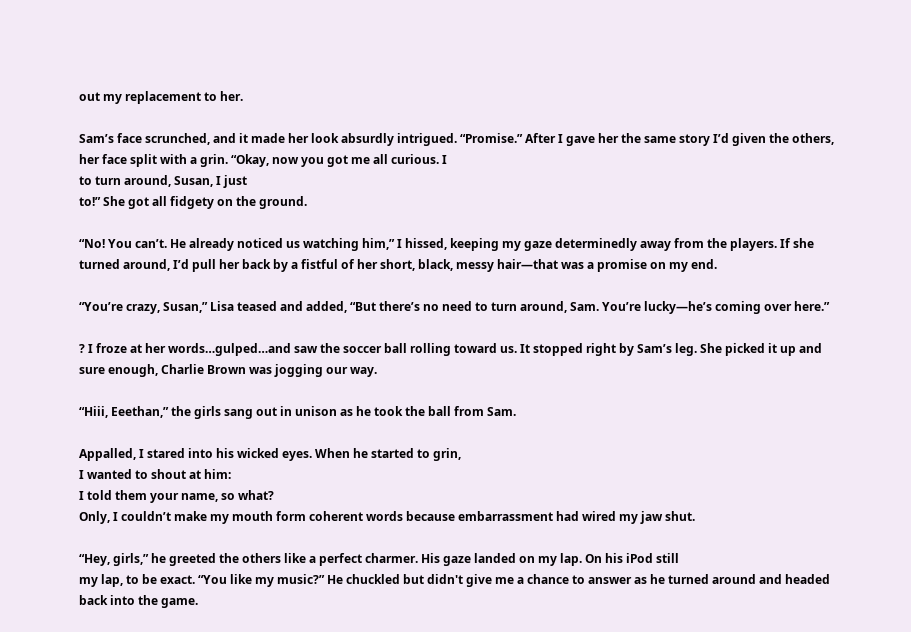out my replacement to her.

Sam’s face scrunched, and it made her look absurdly intrigued. “Promise.” After I gave her the same story I’d given the others, her face split with a grin. “Okay, now you got me all curious. I
to turn around, Susan, I just
to!” She got all fidgety on the ground.

“No! You can’t. He already noticed us watching him,” I hissed, keeping my gaze determinedly away from the players. If she turned around, I’d pull her back by a fistful of her short, black, messy hair—that was a promise on my end.

“You’re crazy, Susan,” Lisa teased and added, “But there’s no need to turn around, Sam. You’re lucky—he’s coming over here.”

? I froze at her words…gulped…and saw the soccer ball rolling toward us. It stopped right by Sam’s leg. She picked it up and sure enough, Charlie Brown was jogging our way.

“Hiii, Eeethan,” the girls sang out in unison as he took the ball from Sam.

Appalled, I stared into his wicked eyes. When he started to grin,
I wanted to shout at him:
I told them your name, so what?
Only, I couldn’t make my mouth form coherent words because embarrassment had wired my jaw shut.

“Hey, girls,” he greeted the others like a perfect charmer. His gaze landed on my lap. On his iPod still
my lap, to be exact. “You like my music?” He chuckled but didn't give me a chance to answer as he turned around and headed back into the game.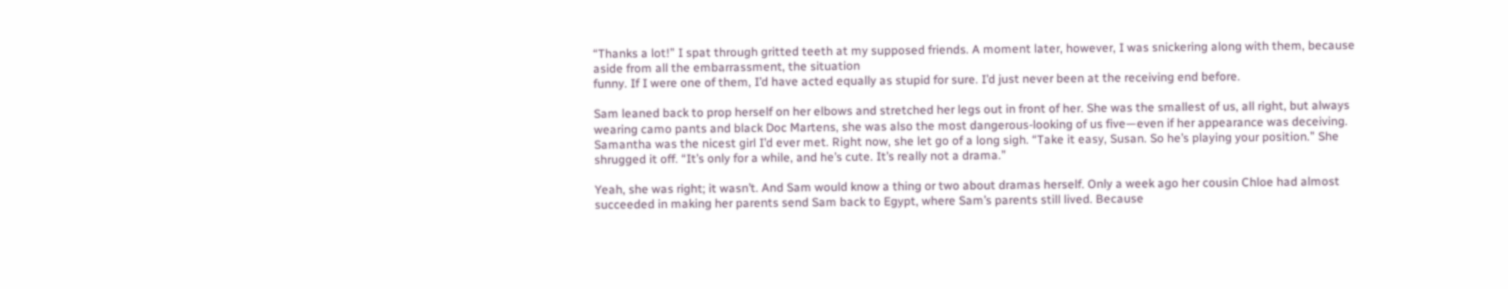“Thanks a lot!” I spat through gritted teeth at my supposed friends. A moment later, however, I was snickering along with them, because aside from all the embarrassment, the situation
funny. If I were one of them, I’d have acted equally as stupid for sure. I’d just never been at the receiving end before.

Sam leaned back to prop herself on her elbows and stretched her legs out in front of her. She was the smallest of us, all right, but always wearing camo pants and black Doc Martens, she was also the most dangerous-looking of us five—even if her appearance was deceiving. Samantha was the nicest girl I’d ever met. Right now, she let go of a long sigh. “Take it easy, Susan. So he’s playing your position.” She shrugged it off. “It’s only for a while, and he’s cute. It’s really not a drama.”

Yeah, she was right; it wasn’t. And Sam would know a thing or two about dramas herself. Only a week ago her cousin Chloe had almost succeeded in making her parents send Sam back to Egypt, where Sam’s parents still lived. Because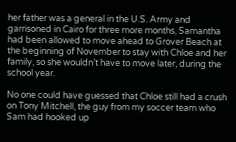her father was a general in the U.S. Army and garrisoned in Cairo for three more months, Samantha had been allowed to move ahead to Grover Beach at the beginning of November to stay with Chloe and her family, so she wouldn’t have to move later, during the school year.

No one could have guessed that Chloe still had a crush on Tony Mitchell, the guy from my soccer team who Sam had hooked up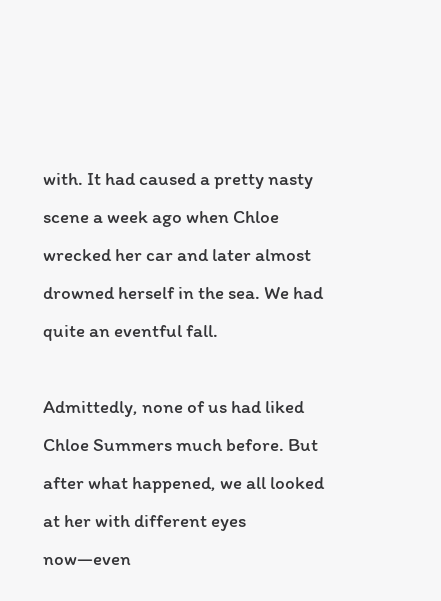with. It had caused a pretty nasty scene a week ago when Chloe wrecked her car and later almost drowned herself in the sea. We had quite an eventful fall.

Admittedly, none of us had liked Chloe Summers much before. But after what happened, we all looked at her with different eyes now—even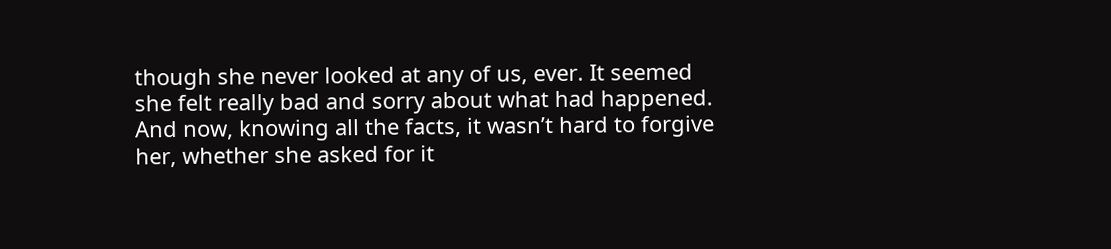though she never looked at any of us, ever. It seemed she felt really bad and sorry about what had happened. And now, knowing all the facts, it wasn’t hard to forgive her, whether she asked for it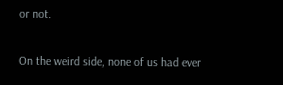or not.

On the weird side, none of us had ever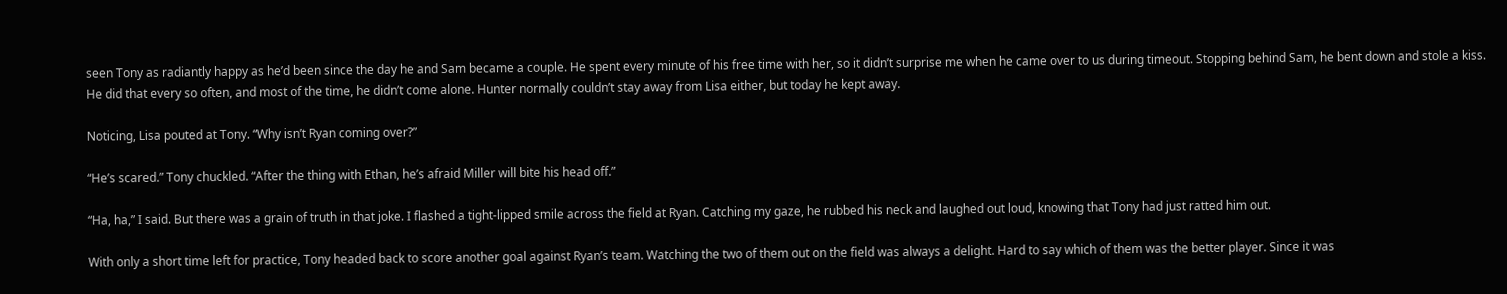seen Tony as radiantly happy as he’d been since the day he and Sam became a couple. He spent every minute of his free time with her, so it didn’t surprise me when he came over to us during timeout. Stopping behind Sam, he bent down and stole a kiss. He did that every so often, and most of the time, he didn’t come alone. Hunter normally couldn’t stay away from Lisa either, but today he kept away.

Noticing, Lisa pouted at Tony. “Why isn’t Ryan coming over?”

“He’s scared.” Tony chuckled. “After the thing with Ethan, he’s afraid Miller will bite his head off.”

“Ha, ha,” I said. But there was a grain of truth in that joke. I flashed a tight-lipped smile across the field at Ryan. Catching my gaze, he rubbed his neck and laughed out loud, knowing that Tony had just ratted him out.

With only a short time left for practice, Tony headed back to score another goal against Ryan’s team. Watching the two of them out on the field was always a delight. Hard to say which of them was the better player. Since it was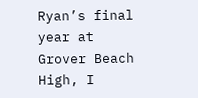Ryan’s final year at Grover Beach High, I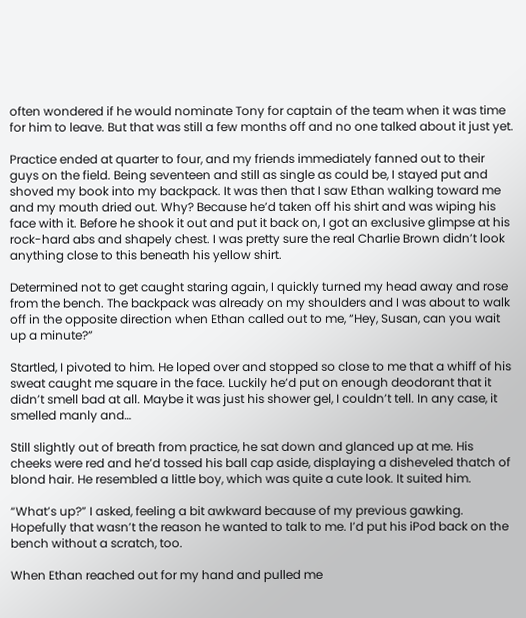often wondered if he would nominate Tony for captain of the team when it was time for him to leave. But that was still a few months off and no one talked about it just yet.

Practice ended at quarter to four, and my friends immediately fanned out to their guys on the field. Being seventeen and still as single as could be, I stayed put and shoved my book into my backpack. It was then that I saw Ethan walking toward me and my mouth dried out. Why? Because he’d taken off his shirt and was wiping his face with it. Before he shook it out and put it back on, I got an exclusive glimpse at his rock-hard abs and shapely chest. I was pretty sure the real Charlie Brown didn’t look anything close to this beneath his yellow shirt.

Determined not to get caught staring again, I quickly turned my head away and rose from the bench. The backpack was already on my shoulders and I was about to walk off in the opposite direction when Ethan called out to me, “Hey, Susan, can you wait up a minute?”

Startled, I pivoted to him. He loped over and stopped so close to me that a whiff of his sweat caught me square in the face. Luckily he’d put on enough deodorant that it didn’t smell bad at all. Maybe it was just his shower gel, I couldn’t tell. In any case, it smelled manly and…

Still slightly out of breath from practice, he sat down and glanced up at me. His cheeks were red and he’d tossed his ball cap aside, displaying a disheveled thatch of blond hair. He resembled a little boy, which was quite a cute look. It suited him.

“What’s up?” I asked, feeling a bit awkward because of my previous gawking. Hopefully that wasn’t the reason he wanted to talk to me. I’d put his iPod back on the bench without a scratch, too.

When Ethan reached out for my hand and pulled me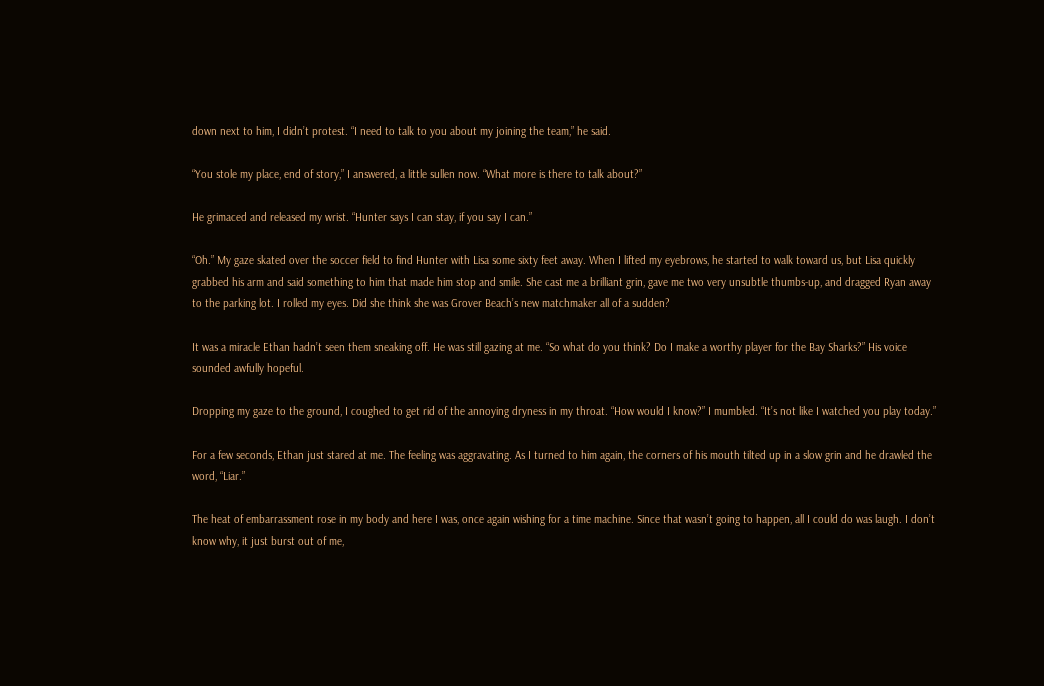down next to him, I didn’t protest. “I need to talk to you about my joining the team,” he said.

“You stole my place, end of story,” I answered, a little sullen now. “What more is there to talk about?”

He grimaced and released my wrist. “Hunter says I can stay, if you say I can.”

“Oh.” My gaze skated over the soccer field to find Hunter with Lisa some sixty feet away. When I lifted my eyebrows, he started to walk toward us, but Lisa quickly grabbed his arm and said something to him that made him stop and smile. She cast me a brilliant grin, gave me two very unsubtle thumbs-up, and dragged Ryan away to the parking lot. I rolled my eyes. Did she think she was Grover Beach’s new matchmaker all of a sudden?

It was a miracle Ethan hadn’t seen them sneaking off. He was still gazing at me. “So what do you think? Do I make a worthy player for the Bay Sharks?” His voice sounded awfully hopeful.

Dropping my gaze to the ground, I coughed to get rid of the annoying dryness in my throat. “How would I know?” I mumbled. “It’s not like I watched you play today.”

For a few seconds, Ethan just stared at me. The feeling was aggravating. As I turned to him again, the corners of his mouth tilted up in a slow grin and he drawled the word, “Liar.”

The heat of embarrassment rose in my body and here I was, once again wishing for a time machine. Since that wasn’t going to happen, all I could do was laugh. I don’t know why, it just burst out of me,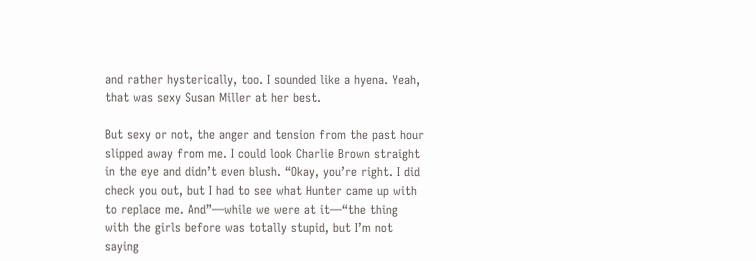and rather hysterically, too. I sounded like a hyena. Yeah, that was sexy Susan Miller at her best.

But sexy or not, the anger and tension from the past hour slipped away from me. I could look Charlie Brown straight in the eye and didn’t even blush. “Okay, you’re right. I did check you out, but I had to see what Hunter came up with to replace me. And”—while we were at it—“the thing with the girls before was totally stupid, but I’m not saying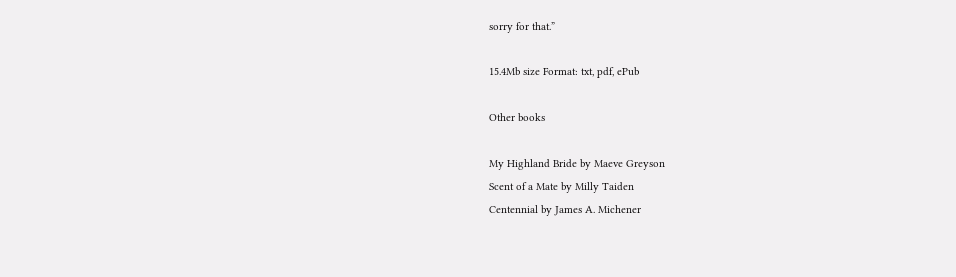sorry for that.”

15.4Mb size Format: txt, pdf, ePub

Other books

My Highland Bride by Maeve Greyson
Scent of a Mate by Milly Taiden
Centennial by James A. Michener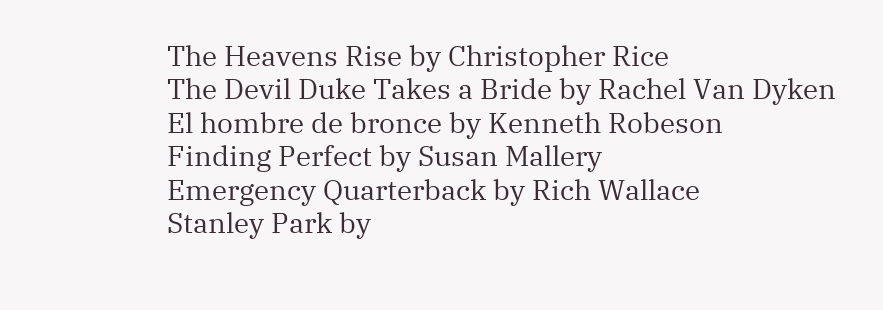The Heavens Rise by Christopher Rice
The Devil Duke Takes a Bride by Rachel Van Dyken
El hombre de bronce by Kenneth Robeson
Finding Perfect by Susan Mallery
Emergency Quarterback by Rich Wallace
Stanley Park by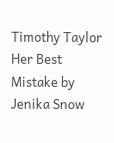Timothy Taylor
Her Best Mistake by Jenika Snow